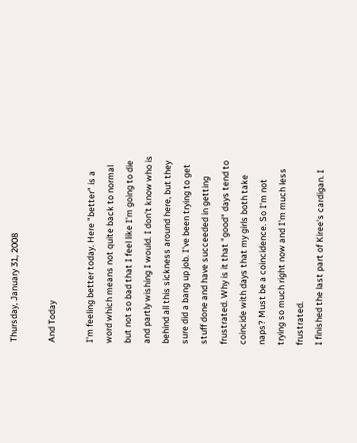Thursday, January 31, 2008

And Today

I'm feeling better today. Here "better" is a word which means not quite back to normal but not so bad that I feel like I'm going to die and partly wishing I would. I don't know who is behind all this sickness around here, but they sure did a bang up job. I've been trying to get stuff done and have succeeded in getting frustrated. Why is it that "good" days tend to coincide with days that my girls both take naps? Must be a coincidence. So I'm not trying so much right now and I'm much less frustrated.
I finished the last part of Kiree's cardigan. I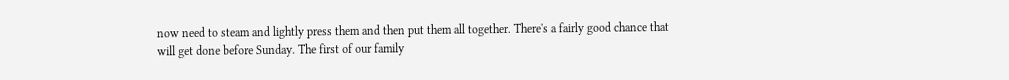now need to steam and lightly press them and then put them all together. There's a fairly good chance that will get done before Sunday. The first of our family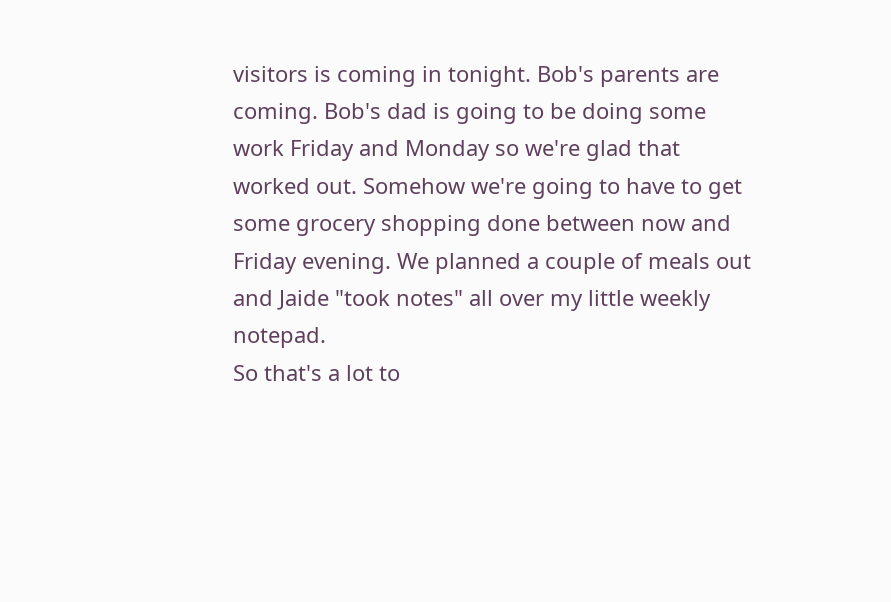visitors is coming in tonight. Bob's parents are coming. Bob's dad is going to be doing some work Friday and Monday so we're glad that worked out. Somehow we're going to have to get some grocery shopping done between now and Friday evening. We planned a couple of meals out and Jaide "took notes" all over my little weekly notepad.
So that's a lot to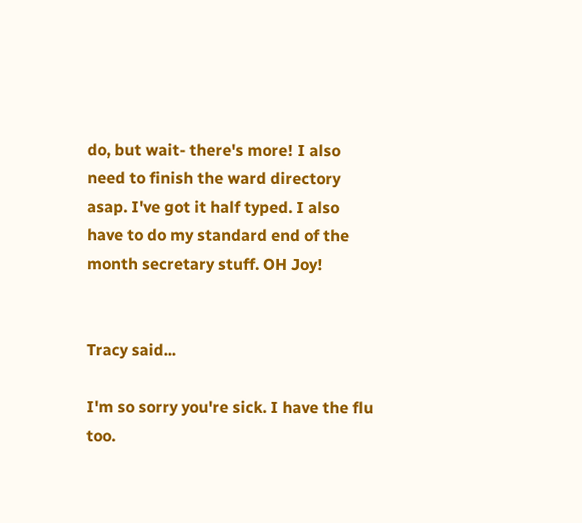do, but wait- there's more! I also need to finish the ward directory asap. I've got it half typed. I also have to do my standard end of the month secretary stuff. OH Joy!


Tracy said...

I'm so sorry you're sick. I have the flu too.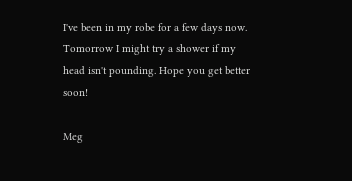I've been in my robe for a few days now. Tomorrow I might try a shower if my head isn't pounding. Hope you get better soon!

Meg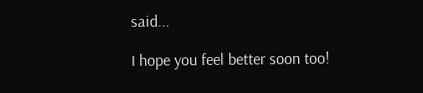said...

I hope you feel better soon too!